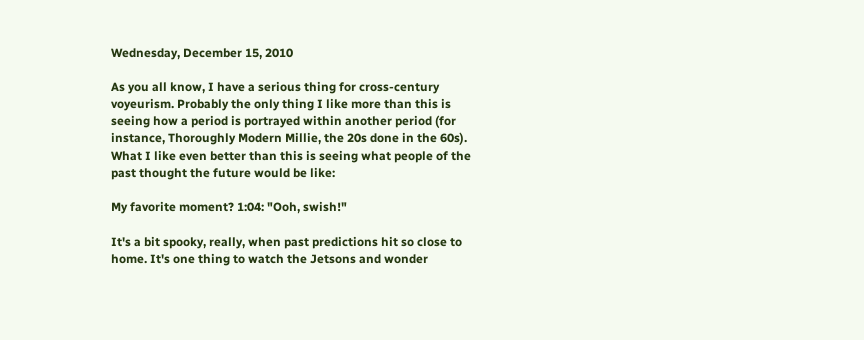Wednesday, December 15, 2010

As you all know, I have a serious thing for cross-century voyeurism. Probably the only thing I like more than this is seeing how a period is portrayed within another period (for instance, Thoroughly Modern Millie, the 20s done in the 60s). What I like even better than this is seeing what people of the past thought the future would be like:

My favorite moment? 1:04: "Ooh, swish!"

It's a bit spooky, really, when past predictions hit so close to home. It's one thing to watch the Jetsons and wonder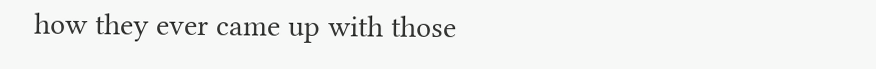how they ever came up with those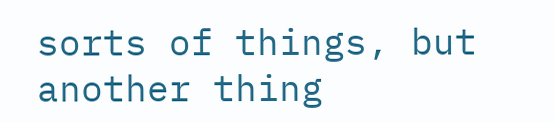sorts of things, but another thing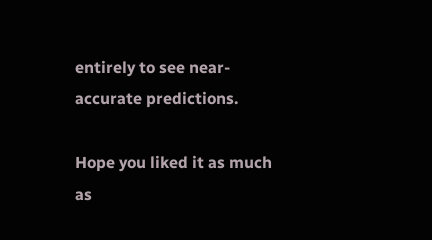entirely to see near-accurate predictions.

Hope you liked it as much as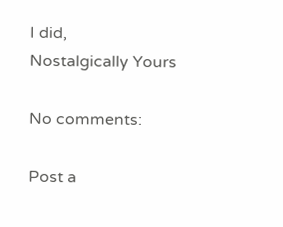I did,
Nostalgically Yours

No comments:

Post a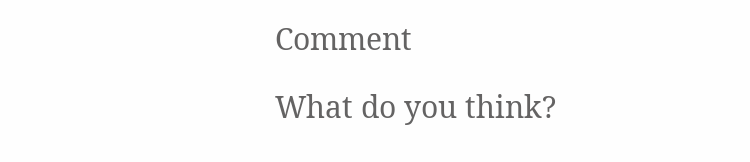Comment

What do you think?